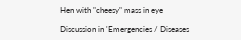Hen with "cheesy" mass in eye

Discussion in 'Emergencies / Diseases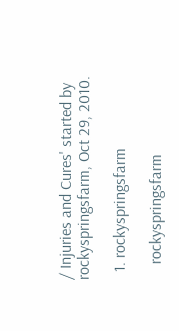/ Injuries and Cures' started by rockyspringsfarm, Oct 29, 2010.

  1. rockyspringsfarm

    rockyspringsfarm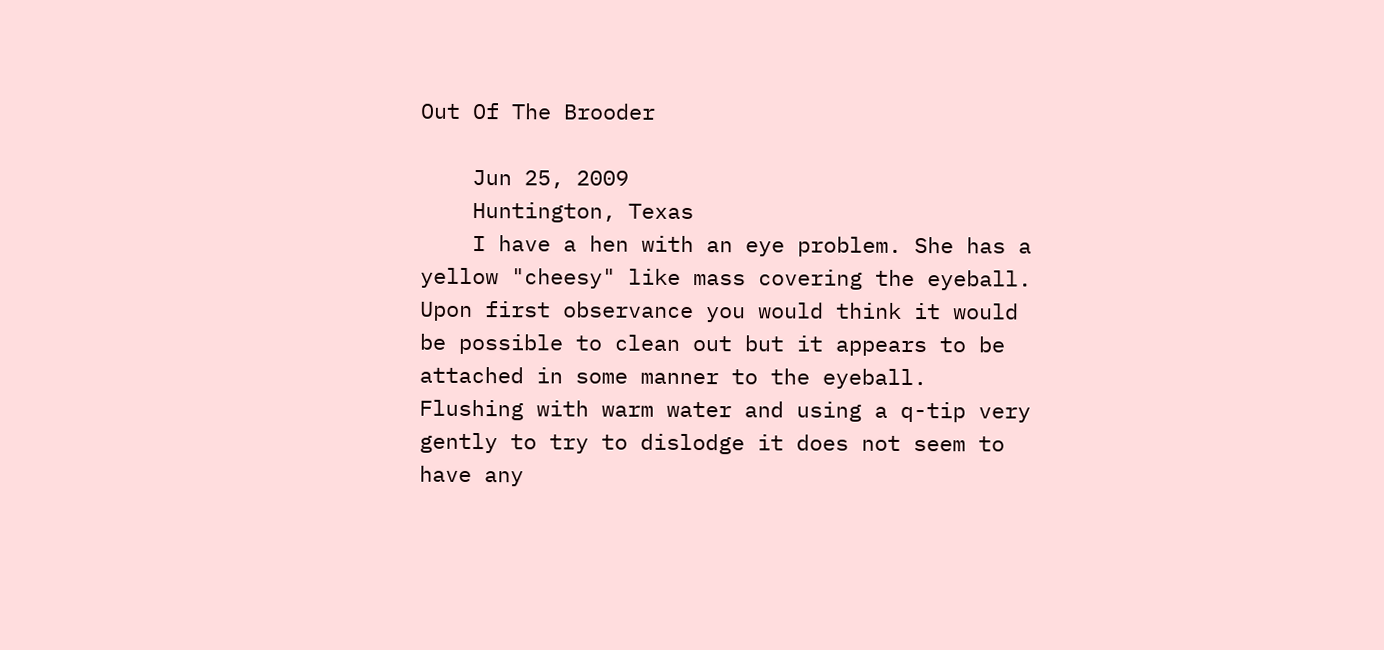Out Of The Brooder

    Jun 25, 2009
    Huntington, Texas
    I have a hen with an eye problem. She has a yellow "cheesy" like mass covering the eyeball. Upon first observance you would think it would be possible to clean out but it appears to be attached in some manner to the eyeball. Flushing with warm water and using a q-tip very gently to try to dislodge it does not seem to have any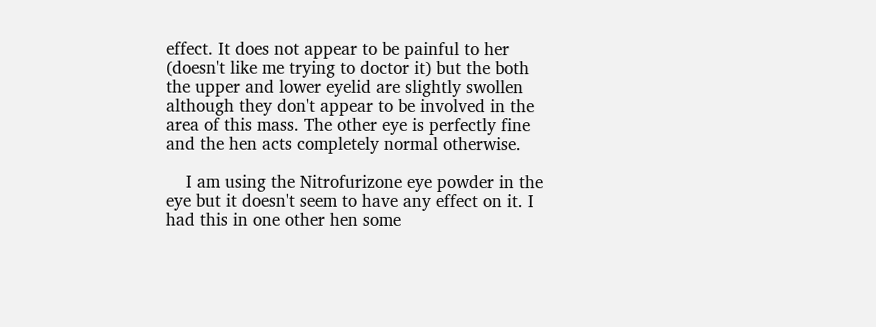effect. It does not appear to be painful to her (doesn't like me trying to doctor it) but the both the upper and lower eyelid are slightly swollen although they don't appear to be involved in the area of this mass. The other eye is perfectly fine and the hen acts completely normal otherwise.

    I am using the Nitrofurizone eye powder in the eye but it doesn't seem to have any effect on it. I had this in one other hen some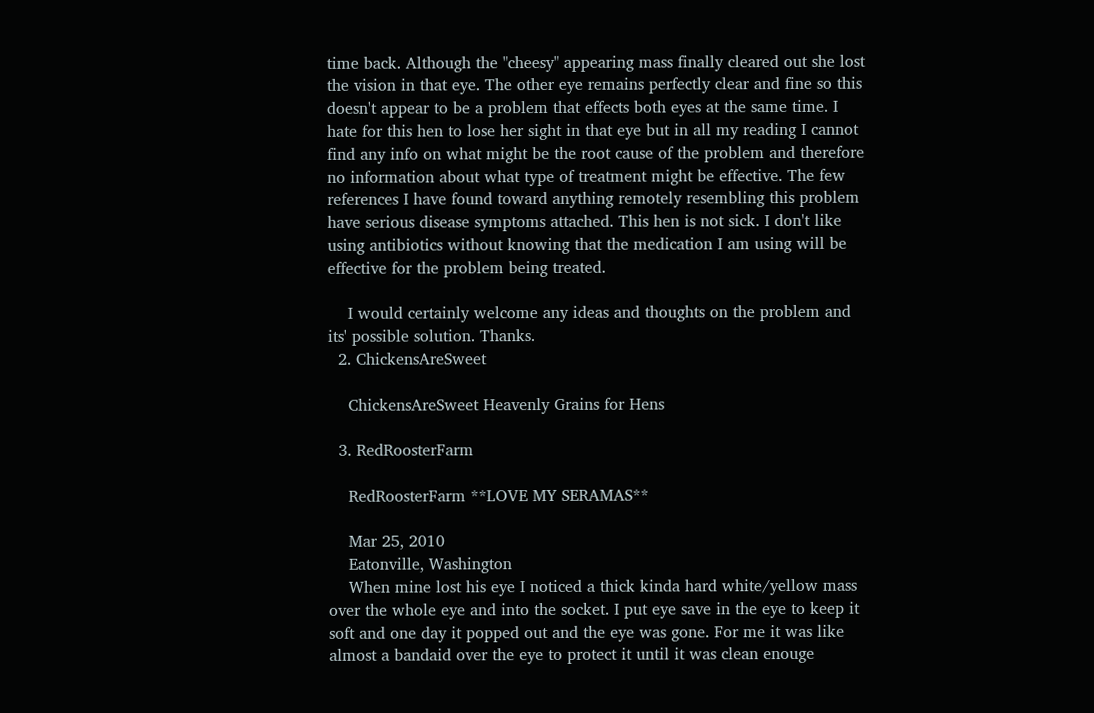time back. Although the "cheesy" appearing mass finally cleared out she lost the vision in that eye. The other eye remains perfectly clear and fine so this doesn't appear to be a problem that effects both eyes at the same time. I hate for this hen to lose her sight in that eye but in all my reading I cannot find any info on what might be the root cause of the problem and therefore no information about what type of treatment might be effective. The few references I have found toward anything remotely resembling this problem have serious disease symptoms attached. This hen is not sick. I don't like using antibiotics without knowing that the medication I am using will be effective for the problem being treated.

    I would certainly welcome any ideas and thoughts on the problem and its' possible solution. Thanks.
  2. ChickensAreSweet

    ChickensAreSweet Heavenly Grains for Hens

  3. RedRoosterFarm

    RedRoosterFarm **LOVE MY SERAMAS**

    Mar 25, 2010
    Eatonville, Washington
    When mine lost his eye I noticed a thick kinda hard white/yellow mass over the whole eye and into the socket. I put eye save in the eye to keep it soft and one day it popped out and the eye was gone. For me it was like almost a bandaid over the eye to protect it until it was clean enouge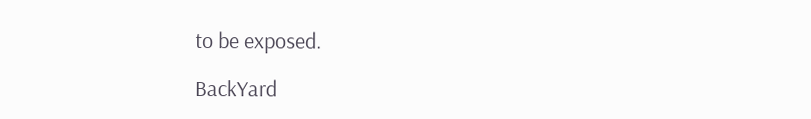to be exposed.

BackYard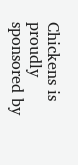Chickens is proudly sponsored by